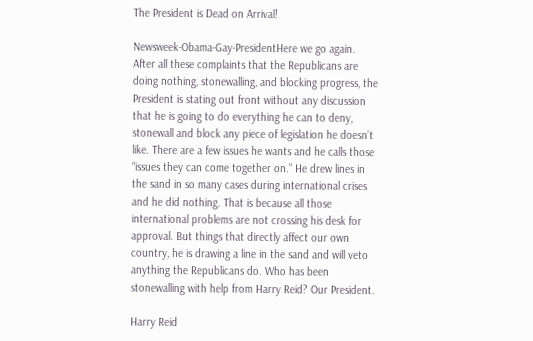The President is Dead on Arrival!

Newsweek-Obama-Gay-PresidentHere we go again. After all these complaints that the Republicans are doing nothing, stonewalling, and blocking progress, the President is stating out front without any discussion that he is going to do everything he can to deny, stonewall and block any piece of legislation he doesn’t like. There are a few issues he wants and he calls those “issues they can come together on.” He drew lines in the sand in so many cases during international crises and he did nothing. That is because all those international problems are not crossing his desk for approval. But things that directly affect our own country, he is drawing a line in the sand and will veto anything the Republicans do. Who has been stonewalling with help from Harry Reid? Our President.

Harry Reid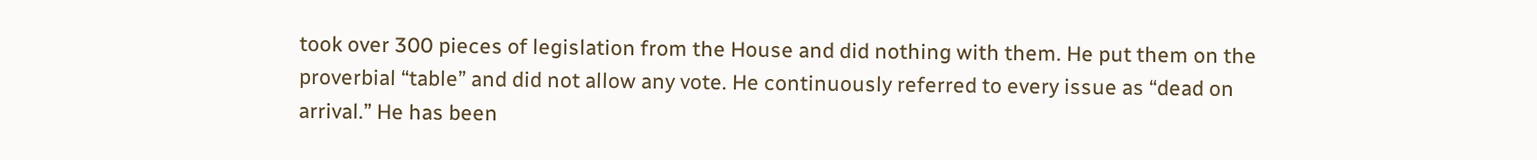took over 300 pieces of legislation from the House and did nothing with them. He put them on the proverbial “table” and did not allow any vote. He continuously referred to every issue as “dead on arrival.” He has been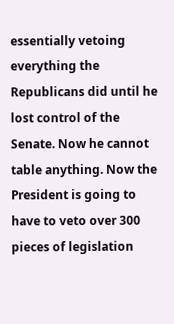essentially vetoing everything the Republicans did until he lost control of the Senate. Now he cannot table anything. Now the President is going to have to veto over 300 pieces of legislation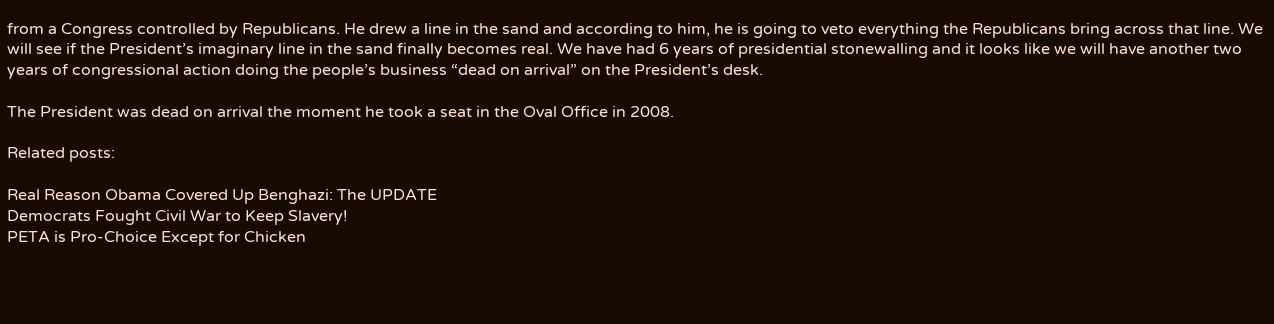from a Congress controlled by Republicans. He drew a line in the sand and according to him, he is going to veto everything the Republicans bring across that line. We will see if the President’s imaginary line in the sand finally becomes real. We have had 6 years of presidential stonewalling and it looks like we will have another two years of congressional action doing the people’s business “dead on arrival” on the President’s desk.

The President was dead on arrival the moment he took a seat in the Oval Office in 2008.

Related posts:

Real Reason Obama Covered Up Benghazi: The UPDATE
Democrats Fought Civil War to Keep Slavery!
PETA is Pro-Choice Except for Chicken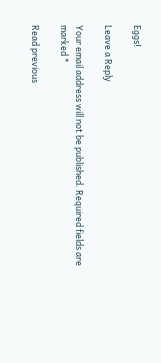Eggs!

Leave a Reply

Your email address will not be published. Required fields are marked *

Read previous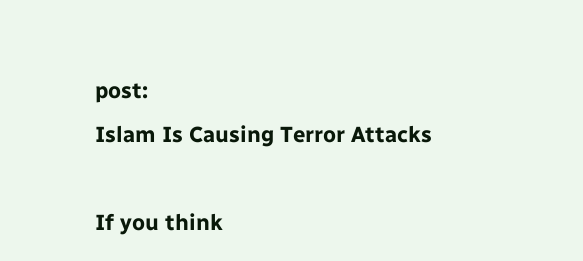post:
Islam Is Causing Terror Attacks

If you think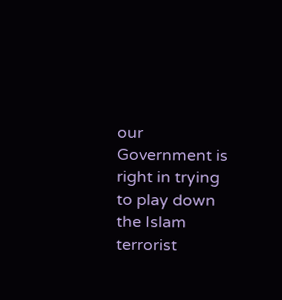our Government is right in trying to play down the Islam terrorist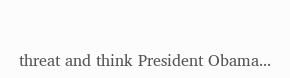threat and think President Obama...